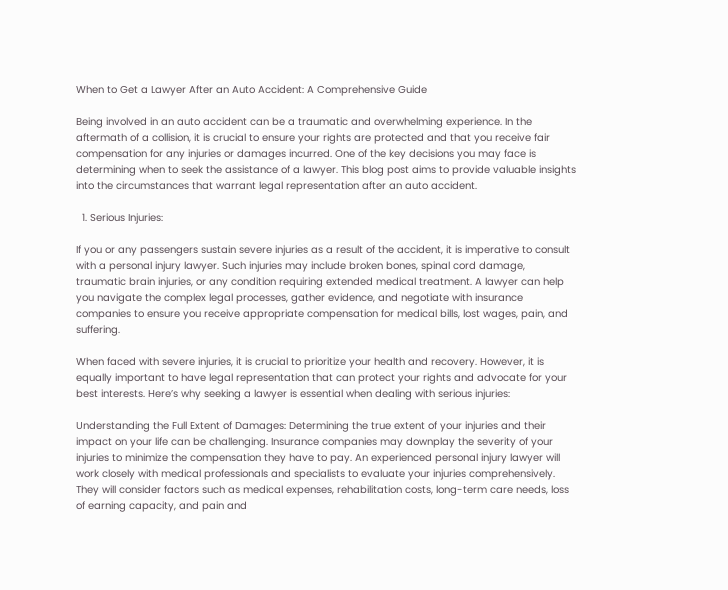When to Get a Lawyer After an Auto Accident: A Comprehensive Guide

Being involved in an auto accident can be a traumatic and overwhelming experience. In the aftermath of a collision, it is crucial to ensure your rights are protected and that you receive fair compensation for any injuries or damages incurred. One of the key decisions you may face is determining when to seek the assistance of a lawyer. This blog post aims to provide valuable insights into the circumstances that warrant legal representation after an auto accident.

  1. Serious Injuries:

If you or any passengers sustain severe injuries as a result of the accident, it is imperative to consult with a personal injury lawyer. Such injuries may include broken bones, spinal cord damage, traumatic brain injuries, or any condition requiring extended medical treatment. A lawyer can help you navigate the complex legal processes, gather evidence, and negotiate with insurance companies to ensure you receive appropriate compensation for medical bills, lost wages, pain, and suffering.

When faced with severe injuries, it is crucial to prioritize your health and recovery. However, it is equally important to have legal representation that can protect your rights and advocate for your best interests. Here’s why seeking a lawyer is essential when dealing with serious injuries:

Understanding the Full Extent of Damages: Determining the true extent of your injuries and their impact on your life can be challenging. Insurance companies may downplay the severity of your injuries to minimize the compensation they have to pay. An experienced personal injury lawyer will work closely with medical professionals and specialists to evaluate your injuries comprehensively. They will consider factors such as medical expenses, rehabilitation costs, long-term care needs, loss of earning capacity, and pain and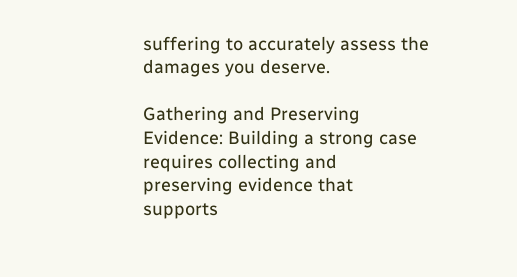suffering to accurately assess the damages you deserve.

Gathering and Preserving Evidence: Building a strong case requires collecting and preserving evidence that supports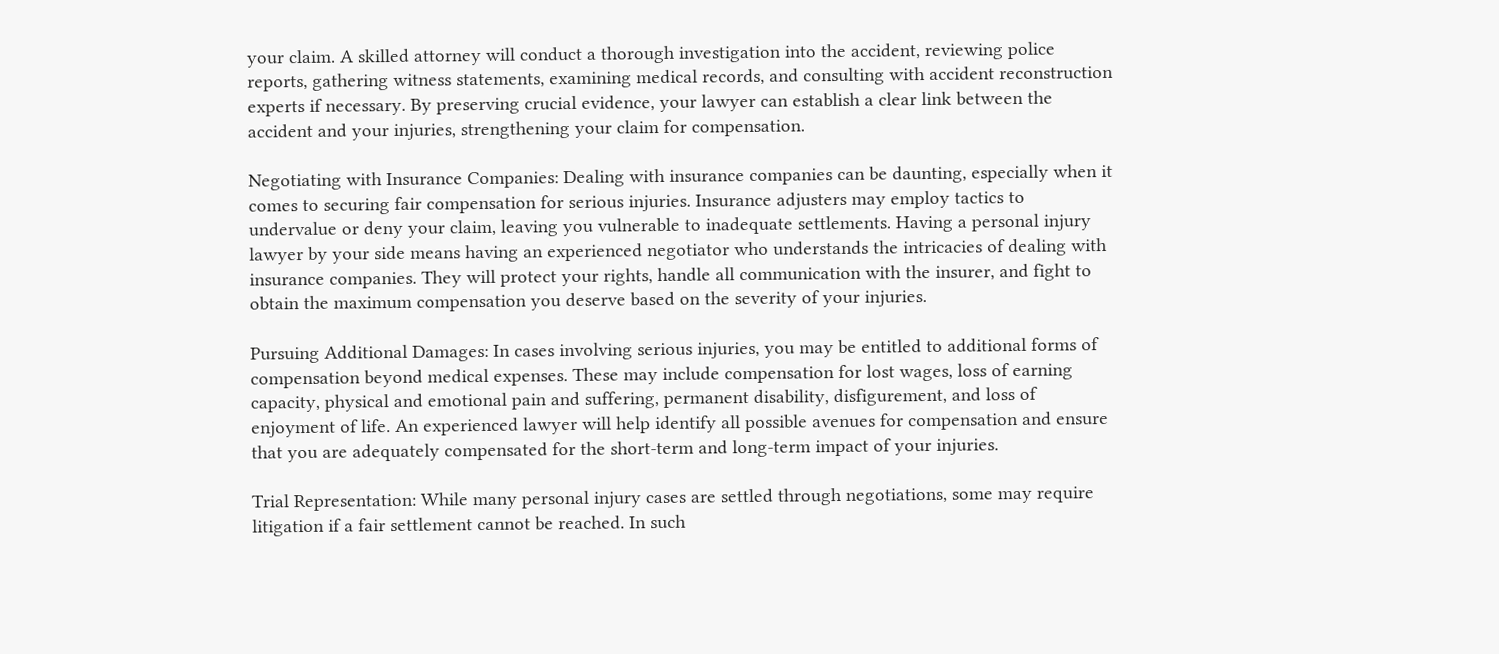your claim. A skilled attorney will conduct a thorough investigation into the accident, reviewing police reports, gathering witness statements, examining medical records, and consulting with accident reconstruction experts if necessary. By preserving crucial evidence, your lawyer can establish a clear link between the accident and your injuries, strengthening your claim for compensation.

Negotiating with Insurance Companies: Dealing with insurance companies can be daunting, especially when it comes to securing fair compensation for serious injuries. Insurance adjusters may employ tactics to undervalue or deny your claim, leaving you vulnerable to inadequate settlements. Having a personal injury lawyer by your side means having an experienced negotiator who understands the intricacies of dealing with insurance companies. They will protect your rights, handle all communication with the insurer, and fight to obtain the maximum compensation you deserve based on the severity of your injuries.

Pursuing Additional Damages: In cases involving serious injuries, you may be entitled to additional forms of compensation beyond medical expenses. These may include compensation for lost wages, loss of earning capacity, physical and emotional pain and suffering, permanent disability, disfigurement, and loss of enjoyment of life. An experienced lawyer will help identify all possible avenues for compensation and ensure that you are adequately compensated for the short-term and long-term impact of your injuries.

Trial Representation: While many personal injury cases are settled through negotiations, some may require litigation if a fair settlement cannot be reached. In such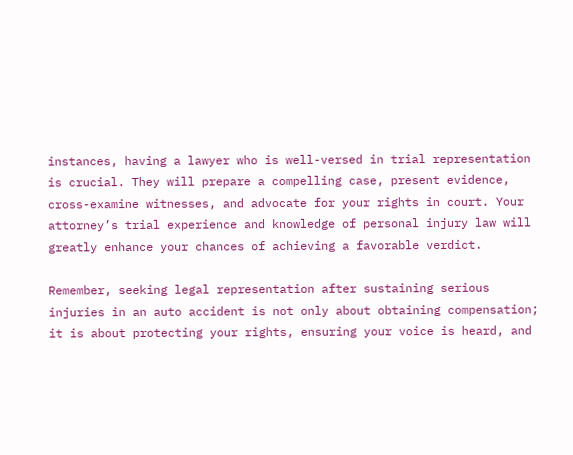instances, having a lawyer who is well-versed in trial representation is crucial. They will prepare a compelling case, present evidence, cross-examine witnesses, and advocate for your rights in court. Your attorney’s trial experience and knowledge of personal injury law will greatly enhance your chances of achieving a favorable verdict.

Remember, seeking legal representation after sustaining serious injuries in an auto accident is not only about obtaining compensation; it is about protecting your rights, ensuring your voice is heard, and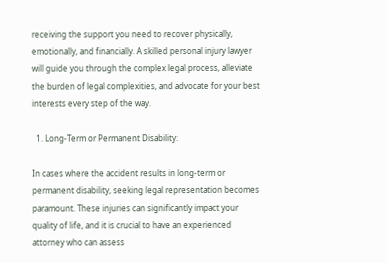receiving the support you need to recover physically, emotionally, and financially. A skilled personal injury lawyer will guide you through the complex legal process, alleviate the burden of legal complexities, and advocate for your best interests every step of the way.

  1. Long-Term or Permanent Disability:

In cases where the accident results in long-term or permanent disability, seeking legal representation becomes paramount. These injuries can significantly impact your quality of life, and it is crucial to have an experienced attorney who can assess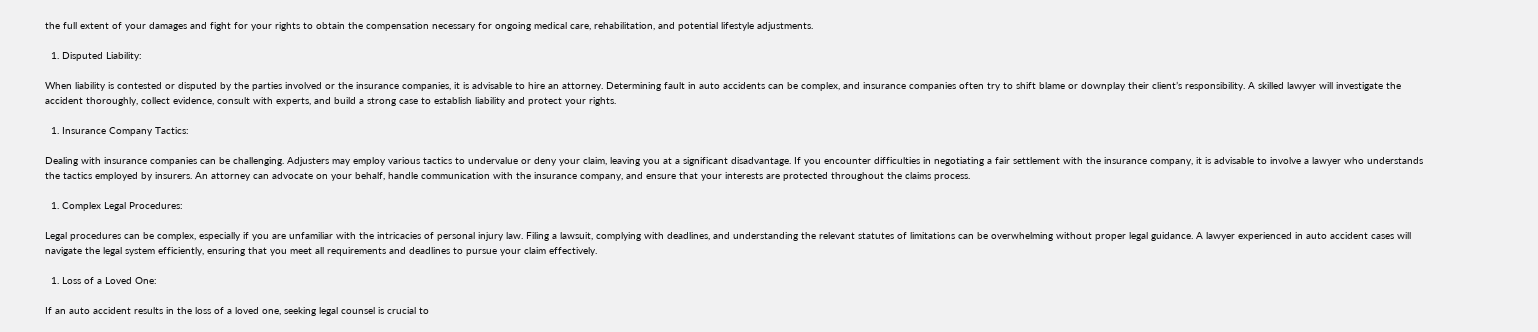the full extent of your damages and fight for your rights to obtain the compensation necessary for ongoing medical care, rehabilitation, and potential lifestyle adjustments.

  1. Disputed Liability:

When liability is contested or disputed by the parties involved or the insurance companies, it is advisable to hire an attorney. Determining fault in auto accidents can be complex, and insurance companies often try to shift blame or downplay their client’s responsibility. A skilled lawyer will investigate the accident thoroughly, collect evidence, consult with experts, and build a strong case to establish liability and protect your rights.

  1. Insurance Company Tactics:

Dealing with insurance companies can be challenging. Adjusters may employ various tactics to undervalue or deny your claim, leaving you at a significant disadvantage. If you encounter difficulties in negotiating a fair settlement with the insurance company, it is advisable to involve a lawyer who understands the tactics employed by insurers. An attorney can advocate on your behalf, handle communication with the insurance company, and ensure that your interests are protected throughout the claims process.

  1. Complex Legal Procedures:

Legal procedures can be complex, especially if you are unfamiliar with the intricacies of personal injury law. Filing a lawsuit, complying with deadlines, and understanding the relevant statutes of limitations can be overwhelming without proper legal guidance. A lawyer experienced in auto accident cases will navigate the legal system efficiently, ensuring that you meet all requirements and deadlines to pursue your claim effectively.

  1. Loss of a Loved One:

If an auto accident results in the loss of a loved one, seeking legal counsel is crucial to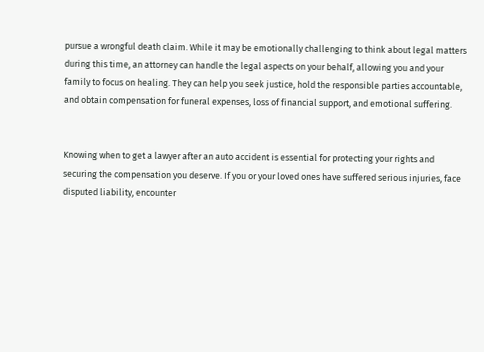pursue a wrongful death claim. While it may be emotionally challenging to think about legal matters during this time, an attorney can handle the legal aspects on your behalf, allowing you and your family to focus on healing. They can help you seek justice, hold the responsible parties accountable, and obtain compensation for funeral expenses, loss of financial support, and emotional suffering.


Knowing when to get a lawyer after an auto accident is essential for protecting your rights and securing the compensation you deserve. If you or your loved ones have suffered serious injuries, face disputed liability, encounter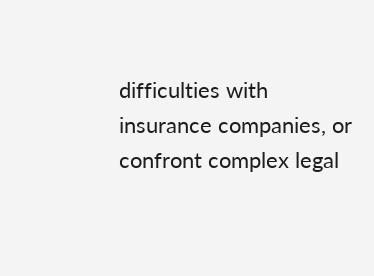difficulties with insurance companies, or confront complex legal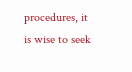procedures, it is wise to seek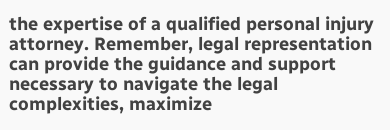the expertise of a qualified personal injury attorney. Remember, legal representation can provide the guidance and support necessary to navigate the legal complexities, maximize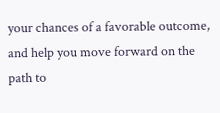your chances of a favorable outcome, and help you move forward on the path to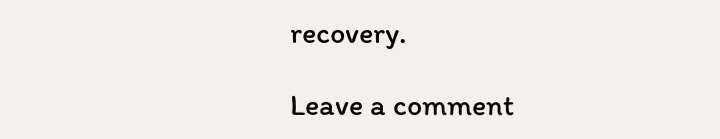recovery.

Leave a comment